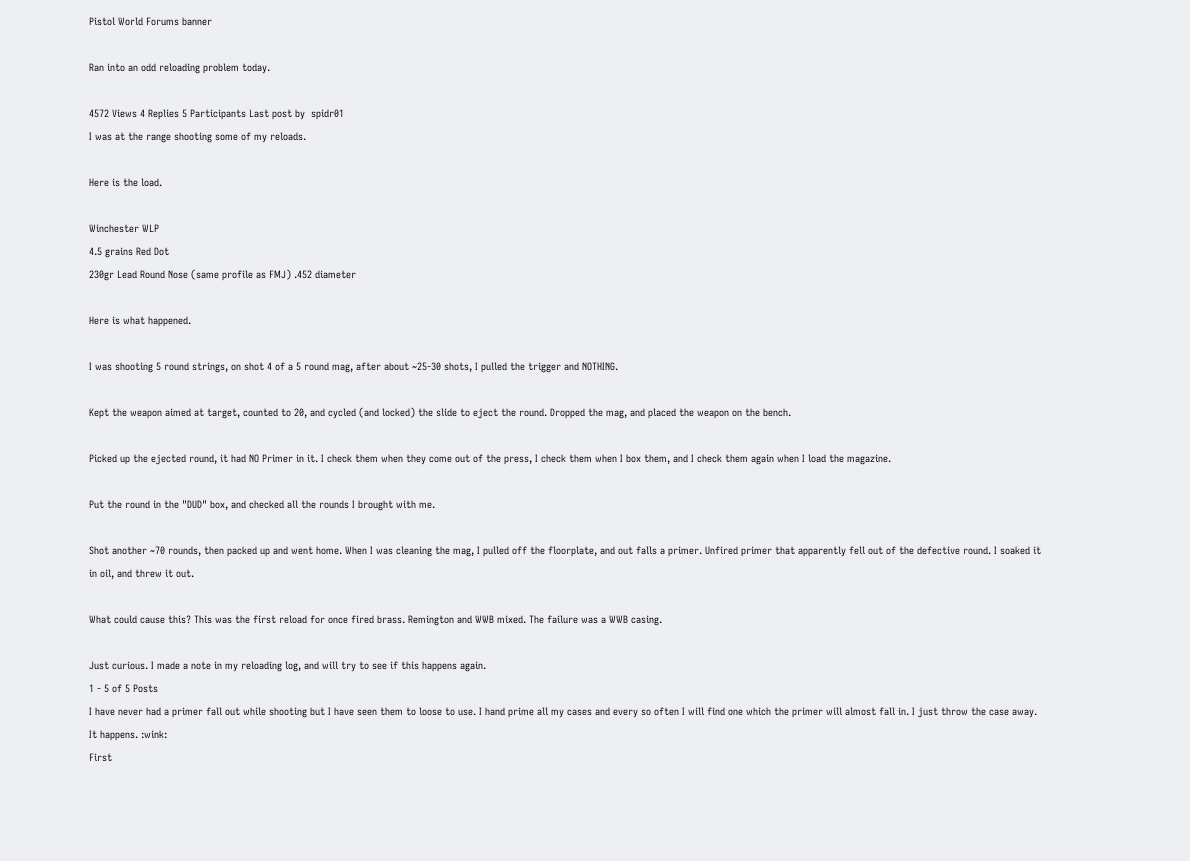Pistol World Forums banner

Ran into an odd reloading problem today.

4572 Views 4 Replies 5 Participants Last post by  spidr01
I was at the range shooting some of my reloads.

Here is the load.

Winchester WLP
4.5 grains Red Dot
230gr Lead Round Nose (same profile as FMJ) .452 diameter

Here is what happened.

I was shooting 5 round strings, on shot 4 of a 5 round mag, after about ~25-30 shots, I pulled the trigger and NOTHING.

Kept the weapon aimed at target, counted to 20, and cycled (and locked) the slide to eject the round. Dropped the mag, and placed the weapon on the bench.

Picked up the ejected round, it had NO Primer in it. I check them when they come out of the press, I check them when I box them, and I check them again when I load the magazine.

Put the round in the "DUD" box, and checked all the rounds I brought with me.

Shot another ~70 rounds, then packed up and went home. When I was cleaning the mag, I pulled off the floorplate, and out falls a primer. Unfired primer that apparently fell out of the defective round. I soaked it in oil, and threw it out.

What could cause this? This was the first reload for once fired brass. Remington and WWB mixed. The failure was a WWB casing.

Just curious. I made a note in my reloading log, and will try to see if this happens again.
1 - 5 of 5 Posts
I have never had a primer fall out while shooting but I have seen them to loose to use. I hand prime all my cases and every so often I will find one which the primer will almost fall in. I just throw the case away.
It happens. :wink:
First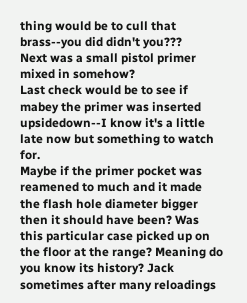thing would be to cull that brass--you did didn't you???
Next was a small pistol primer mixed in somehow?
Last check would be to see if mabey the primer was inserted upsidedown--I know it's a little late now but something to watch for.
Maybe if the primer pocket was reamened to much and it made the flash hole diameter bigger then it should have been? Was this particular case picked up on the floor at the range? Meaning do you know its history? Jack
sometimes after many reloadings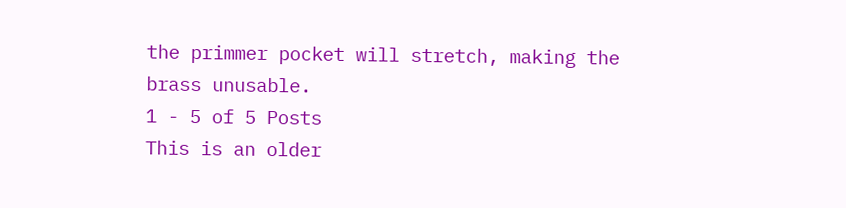the primmer pocket will stretch, making the brass unusable.
1 - 5 of 5 Posts
This is an older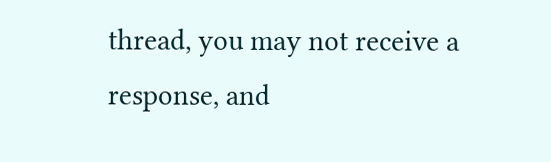thread, you may not receive a response, and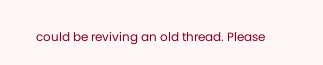could be reviving an old thread. Please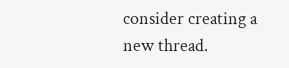consider creating a new thread.